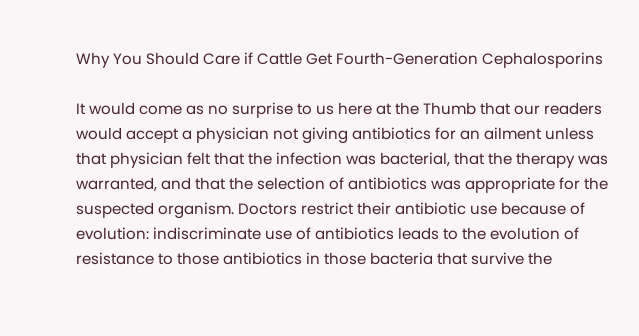Why You Should Care if Cattle Get Fourth-Generation Cephalosporins

It would come as no surprise to us here at the Thumb that our readers would accept a physician not giving antibiotics for an ailment unless that physician felt that the infection was bacterial, that the therapy was warranted, and that the selection of antibiotics was appropriate for the suspected organism. Doctors restrict their antibiotic use because of evolution: indiscriminate use of antibiotics leads to the evolution of resistance to those antibiotics in those bacteria that survive the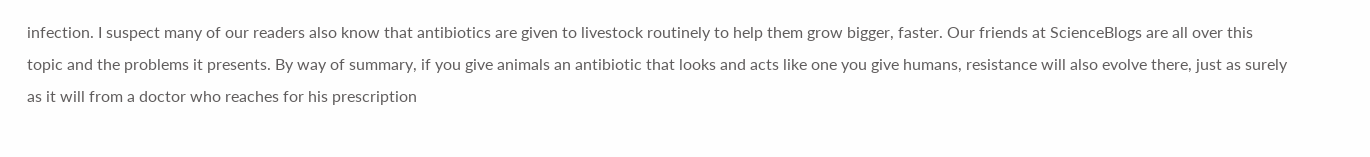infection. I suspect many of our readers also know that antibiotics are given to livestock routinely to help them grow bigger, faster. Our friends at ScienceBlogs are all over this topic and the problems it presents. By way of summary, if you give animals an antibiotic that looks and acts like one you give humans, resistance will also evolve there, just as surely as it will from a doctor who reaches for his prescription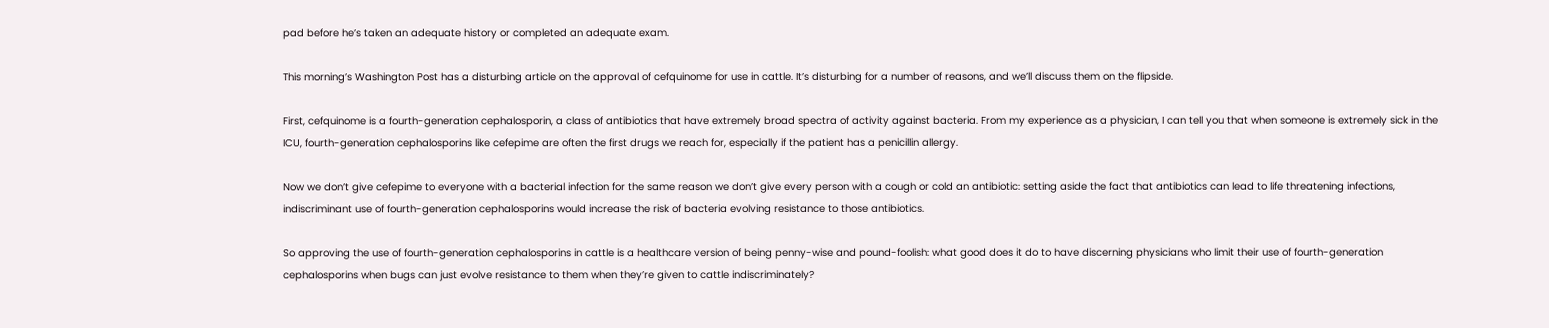pad before he’s taken an adequate history or completed an adequate exam.

This morning’s Washington Post has a disturbing article on the approval of cefquinome for use in cattle. It’s disturbing for a number of reasons, and we’ll discuss them on the flipside.

First, cefquinome is a fourth-generation cephalosporin, a class of antibiotics that have extremely broad spectra of activity against bacteria. From my experience as a physician, I can tell you that when someone is extremely sick in the ICU, fourth-generation cephalosporins like cefepime are often the first drugs we reach for, especially if the patient has a penicillin allergy.

Now we don’t give cefepime to everyone with a bacterial infection for the same reason we don’t give every person with a cough or cold an antibiotic: setting aside the fact that antibiotics can lead to life threatening infections, indiscriminant use of fourth-generation cephalosporins would increase the risk of bacteria evolving resistance to those antibiotics.

So approving the use of fourth-generation cephalosporins in cattle is a healthcare version of being penny-wise and pound-foolish: what good does it do to have discerning physicians who limit their use of fourth-generation cephalosporins when bugs can just evolve resistance to them when they’re given to cattle indiscriminately?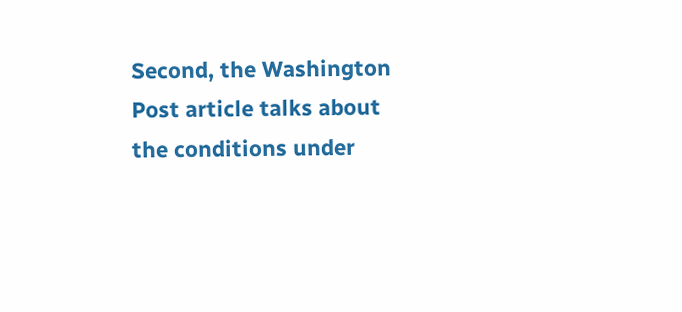Second, the Washington Post article talks about the conditions under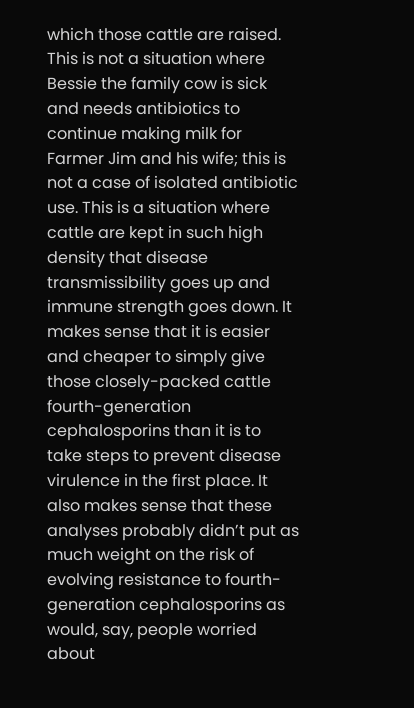which those cattle are raised. This is not a situation where Bessie the family cow is sick and needs antibiotics to continue making milk for Farmer Jim and his wife; this is not a case of isolated antibiotic use. This is a situation where cattle are kept in such high density that disease transmissibility goes up and immune strength goes down. It makes sense that it is easier and cheaper to simply give those closely-packed cattle fourth-generation cephalosporins than it is to take steps to prevent disease virulence in the first place. It also makes sense that these analyses probably didn’t put as much weight on the risk of evolving resistance to fourth-generation cephalosporins as would, say, people worried about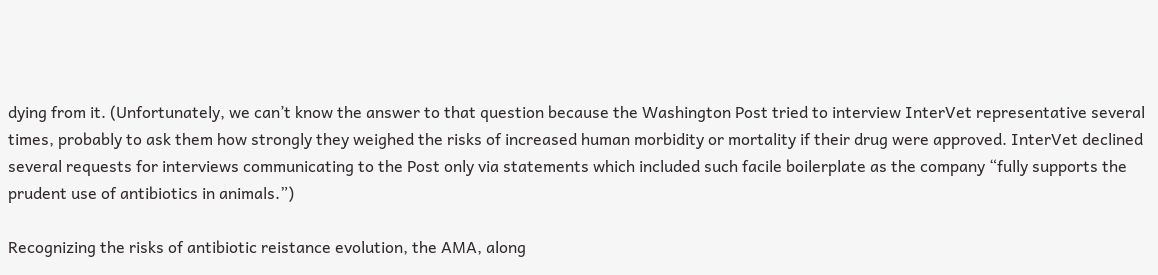dying from it. (Unfortunately, we can’t know the answer to that question because the Washington Post tried to interview InterVet representative several times, probably to ask them how strongly they weighed the risks of increased human morbidity or mortality if their drug were approved. InterVet declined several requests for interviews communicating to the Post only via statements which included such facile boilerplate as the company “fully supports the prudent use of antibiotics in animals.”)

Recognizing the risks of antibiotic reistance evolution, the AMA, along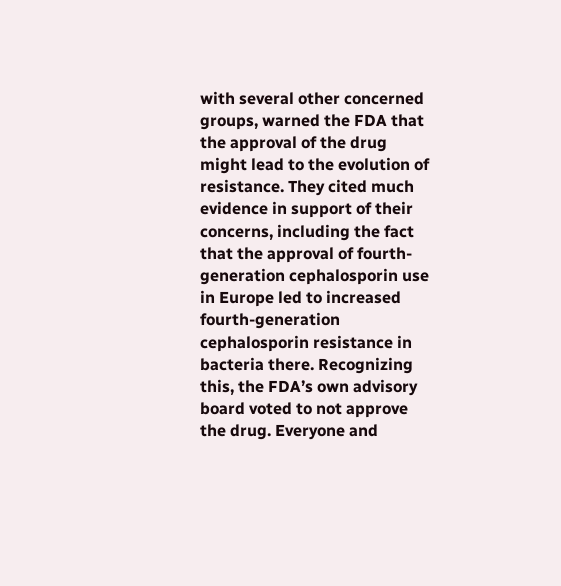with several other concerned groups, warned the FDA that the approval of the drug might lead to the evolution of resistance. They cited much evidence in support of their concerns, including the fact that the approval of fourth-generation cephalosporin use in Europe led to increased fourth-generation cephalosporin resistance in bacteria there. Recognizing this, the FDA’s own advisory board voted to not approve the drug. Everyone and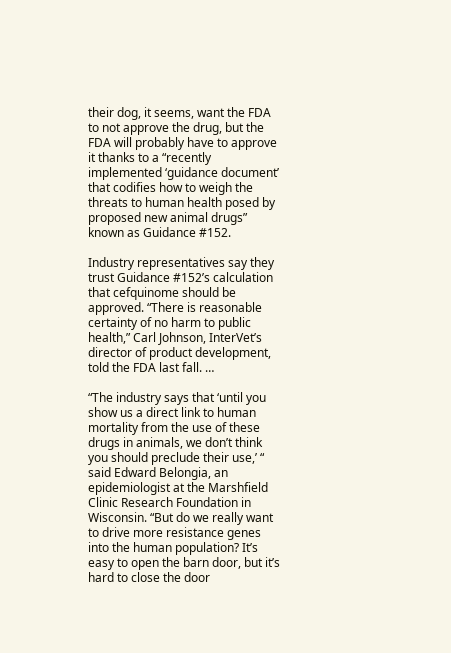their dog, it seems, want the FDA to not approve the drug, but the FDA will probably have to approve it thanks to a “recently implemented ‘guidance document’ that codifies how to weigh the threats to human health posed by proposed new animal drugs” known as Guidance #152.

Industry representatives say they trust Guidance #152’s calculation that cefquinome should be approved. “There is reasonable certainty of no harm to public health,” Carl Johnson, InterVet’s director of product development, told the FDA last fall. …

“The industry says that ‘until you show us a direct link to human mortality from the use of these drugs in animals, we don’t think you should preclude their use,’ “ said Edward Belongia, an epidemiologist at the Marshfield Clinic Research Foundation in Wisconsin. “But do we really want to drive more resistance genes into the human population? It’s easy to open the barn door, but it’s hard to close the door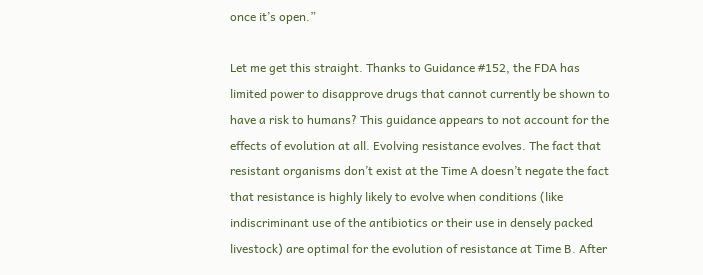once it’s open.”

Let me get this straight. Thanks to Guidance #152, the FDA has limited power to disapprove drugs that cannot currently be shown to have a risk to humans? This guidance appears to not account for the effects of evolution at all. Evolving resistance evolves. The fact that resistant organisms don’t exist at the Time A doesn’t negate the fact that resistance is highly likely to evolve when conditions (like indiscriminant use of the antibiotics or their use in densely packed livestock) are optimal for the evolution of resistance at Time B. After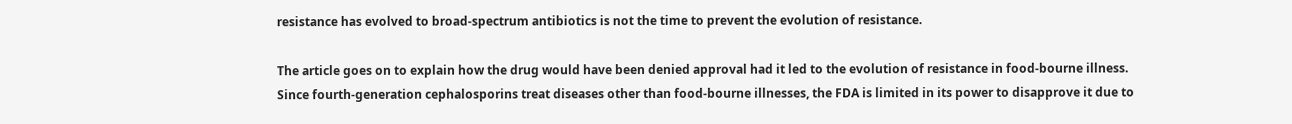resistance has evolved to broad-spectrum antibiotics is not the time to prevent the evolution of resistance.

The article goes on to explain how the drug would have been denied approval had it led to the evolution of resistance in food-bourne illness. Since fourth-generation cephalosporins treat diseases other than food-bourne illnesses, the FDA is limited in its power to disapprove it due to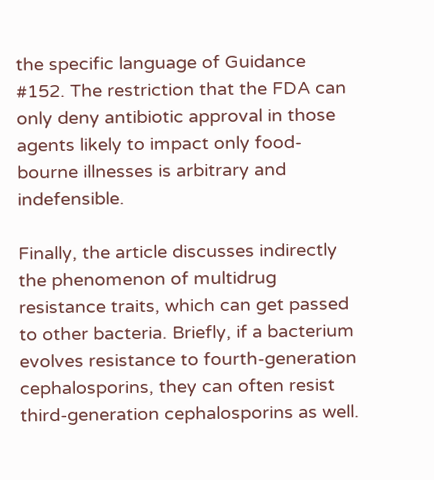the specific language of Guidance #152. The restriction that the FDA can only deny antibiotic approval in those agents likely to impact only food-bourne illnesses is arbitrary and indefensible.

Finally, the article discusses indirectly the phenomenon of multidrug resistance traits, which can get passed to other bacteria. Briefly, if a bacterium evolves resistance to fourth-generation cephalosporins, they can often resist third-generation cephalosporins as well.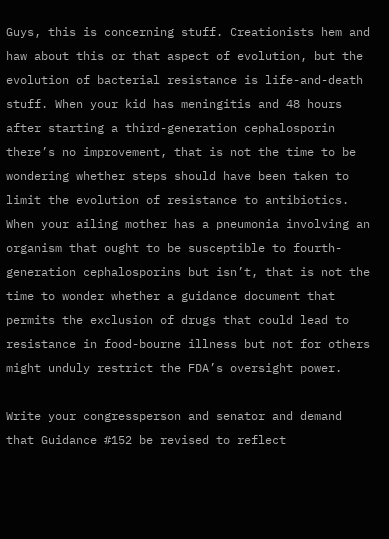Guys, this is concerning stuff. Creationists hem and haw about this or that aspect of evolution, but the evolution of bacterial resistance is life-and-death stuff. When your kid has meningitis and 48 hours after starting a third-generation cephalosporin there’s no improvement, that is not the time to be wondering whether steps should have been taken to limit the evolution of resistance to antibiotics. When your ailing mother has a pneumonia involving an organism that ought to be susceptible to fourth-generation cephalosporins but isn’t, that is not the time to wonder whether a guidance document that permits the exclusion of drugs that could lead to resistance in food-bourne illness but not for others might unduly restrict the FDA’s oversight power.

Write your congressperson and senator and demand that Guidance #152 be revised to reflect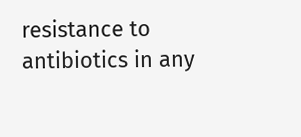resistance to antibiotics in any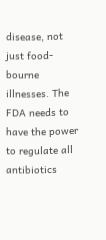disease, not just food-bourne illnesses. The FDA needs to have the power to regulate all antibiotics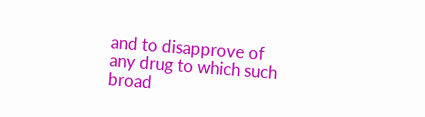and to disapprove of any drug to which such broad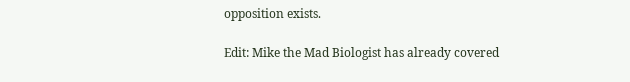opposition exists.

Edit: Mike the Mad Biologist has already covered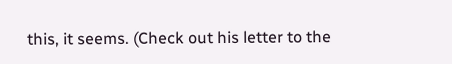this, it seems. (Check out his letter to the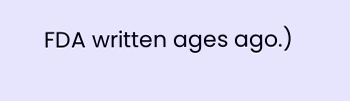FDA written ages ago.)